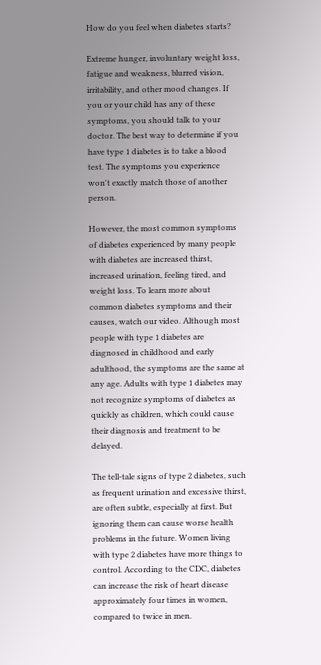How do you feel when diabetes starts?

Extreme hunger, involuntary weight loss, fatigue and weakness, blurred vision, irritability, and other mood changes. If you or your child has any of these symptoms, you should talk to your doctor. The best way to determine if you have type 1 diabetes is to take a blood test. The symptoms you experience won't exactly match those of another person.

However, the most common symptoms of diabetes experienced by many people with diabetes are increased thirst, increased urination, feeling tired, and weight loss. To learn more about common diabetes symptoms and their causes, watch our video. Although most people with type 1 diabetes are diagnosed in childhood and early adulthood, the symptoms are the same at any age. Adults with type 1 diabetes may not recognize symptoms of diabetes as quickly as children, which could cause their diagnosis and treatment to be delayed.

The tell-tale signs of type 2 diabetes, such as frequent urination and excessive thirst, are often subtle, especially at first. But ignoring them can cause worse health problems in the future. Women living with type 2 diabetes have more things to control. According to the CDC, diabetes can increase the risk of heart disease approximately four times in women, compared to twice in men.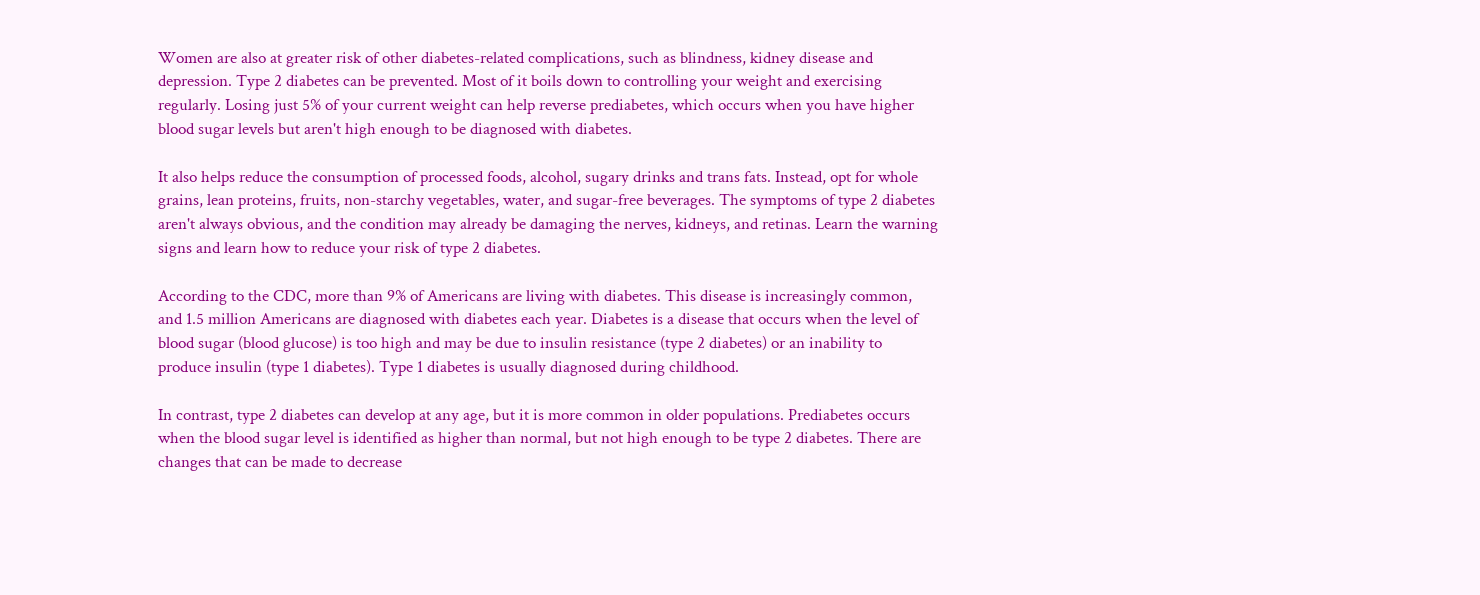Women are also at greater risk of other diabetes-related complications, such as blindness, kidney disease and depression. Type 2 diabetes can be prevented. Most of it boils down to controlling your weight and exercising regularly. Losing just 5% of your current weight can help reverse prediabetes, which occurs when you have higher blood sugar levels but aren't high enough to be diagnosed with diabetes.

It also helps reduce the consumption of processed foods, alcohol, sugary drinks and trans fats. Instead, opt for whole grains, lean proteins, fruits, non-starchy vegetables, water, and sugar-free beverages. The symptoms of type 2 diabetes aren't always obvious, and the condition may already be damaging the nerves, kidneys, and retinas. Learn the warning signs and learn how to reduce your risk of type 2 diabetes.

According to the CDC, more than 9% of Americans are living with diabetes. This disease is increasingly common, and 1.5 million Americans are diagnosed with diabetes each year. Diabetes is a disease that occurs when the level of blood sugar (blood glucose) is too high and may be due to insulin resistance (type 2 diabetes) or an inability to produce insulin (type 1 diabetes). Type 1 diabetes is usually diagnosed during childhood.

In contrast, type 2 diabetes can develop at any age, but it is more common in older populations. Prediabetes occurs when the blood sugar level is identified as higher than normal, but not high enough to be type 2 diabetes. There are changes that can be made to decrease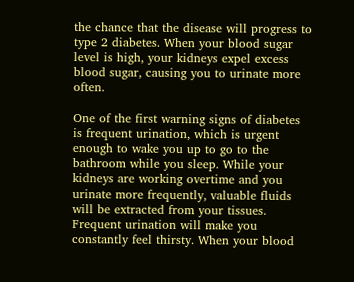the chance that the disease will progress to type 2 diabetes. When your blood sugar level is high, your kidneys expel excess blood sugar, causing you to urinate more often.

One of the first warning signs of diabetes is frequent urination, which is urgent enough to wake you up to go to the bathroom while you sleep. While your kidneys are working overtime and you urinate more frequently, valuable fluids will be extracted from your tissues. Frequent urination will make you constantly feel thirsty. When your blood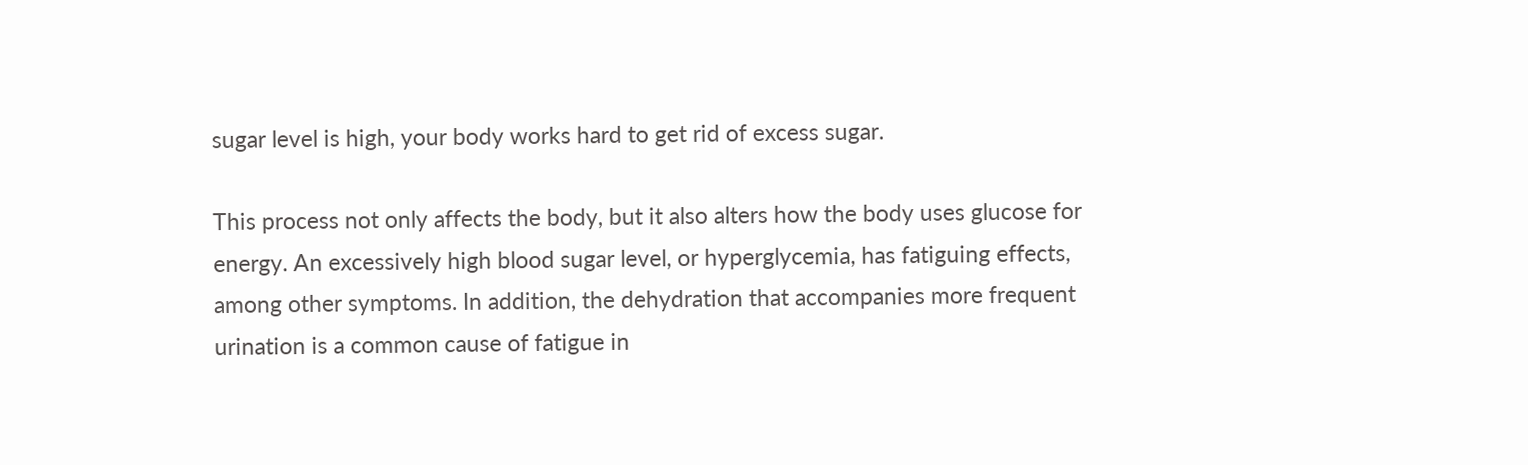sugar level is high, your body works hard to get rid of excess sugar.

This process not only affects the body, but it also alters how the body uses glucose for energy. An excessively high blood sugar level, or hyperglycemia, has fatiguing effects, among other symptoms. In addition, the dehydration that accompanies more frequent urination is a common cause of fatigue in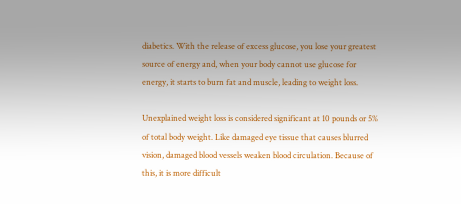diabetics. With the release of excess glucose, you lose your greatest source of energy and, when your body cannot use glucose for energy, it starts to burn fat and muscle, leading to weight loss.

Unexplained weight loss is considered significant at 10 pounds or 5% of total body weight. Like damaged eye tissue that causes blurred vision, damaged blood vessels weaken blood circulation. Because of this, it is more difficult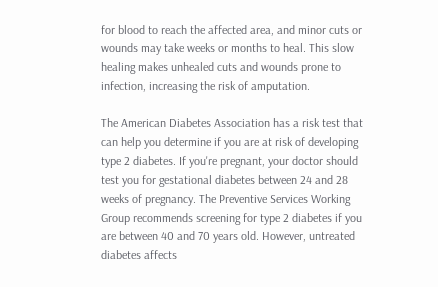for blood to reach the affected area, and minor cuts or wounds may take weeks or months to heal. This slow healing makes unhealed cuts and wounds prone to infection, increasing the risk of amputation.

The American Diabetes Association has a risk test that can help you determine if you are at risk of developing type 2 diabetes. If you're pregnant, your doctor should test you for gestational diabetes between 24 and 28 weeks of pregnancy. The Preventive Services Working Group recommends screening for type 2 diabetes if you are between 40 and 70 years old. However, untreated diabetes affects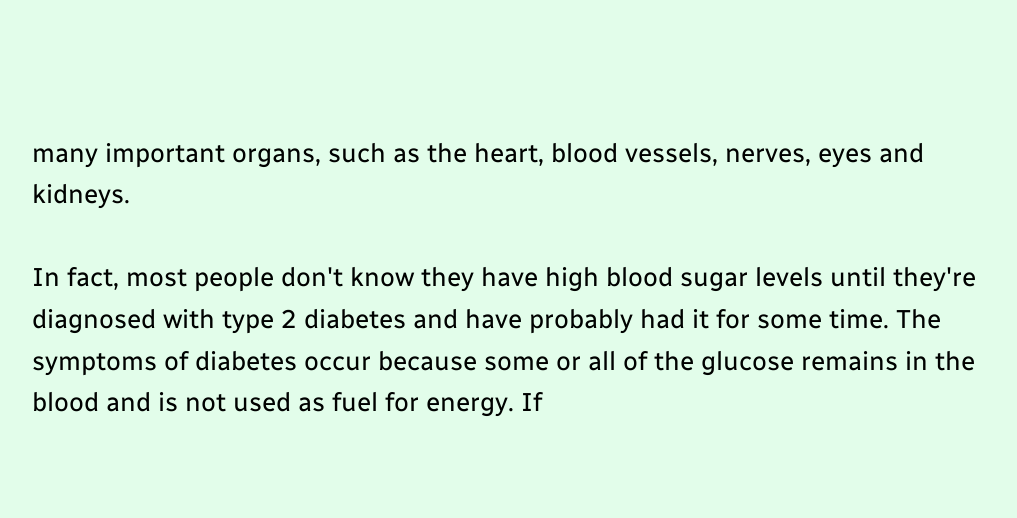many important organs, such as the heart, blood vessels, nerves, eyes and kidneys.

In fact, most people don't know they have high blood sugar levels until they're diagnosed with type 2 diabetes and have probably had it for some time. The symptoms of diabetes occur because some or all of the glucose remains in the blood and is not used as fuel for energy. If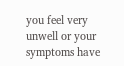you feel very unwell or your symptoms have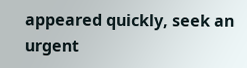appeared quickly, seek an urgent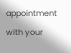appointment with your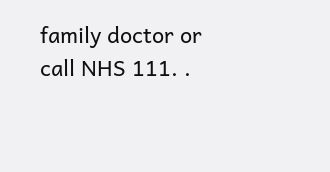family doctor or call NHS 111. .